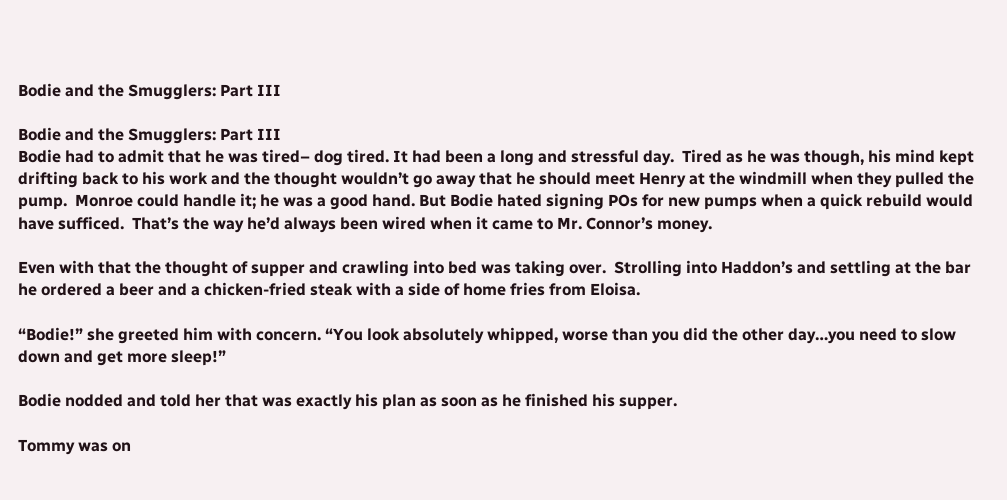Bodie and the Smugglers: Part III

Bodie and the Smugglers: Part III
Bodie had to admit that he was tired– dog tired. It had been a long and stressful day.  Tired as he was though, his mind kept drifting back to his work and the thought wouldn’t go away that he should meet Henry at the windmill when they pulled the pump.  Monroe could handle it; he was a good hand. But Bodie hated signing POs for new pumps when a quick rebuild would have sufficed.  That’s the way he’d always been wired when it came to Mr. Connor’s money.

Even with that the thought of supper and crawling into bed was taking over.  Strolling into Haddon’s and settling at the bar he ordered a beer and a chicken-fried steak with a side of home fries from Eloisa.

“Bodie!” she greeted him with concern. “You look absolutely whipped, worse than you did the other day…you need to slow down and get more sleep!”

Bodie nodded and told her that was exactly his plan as soon as he finished his supper.

Tommy was on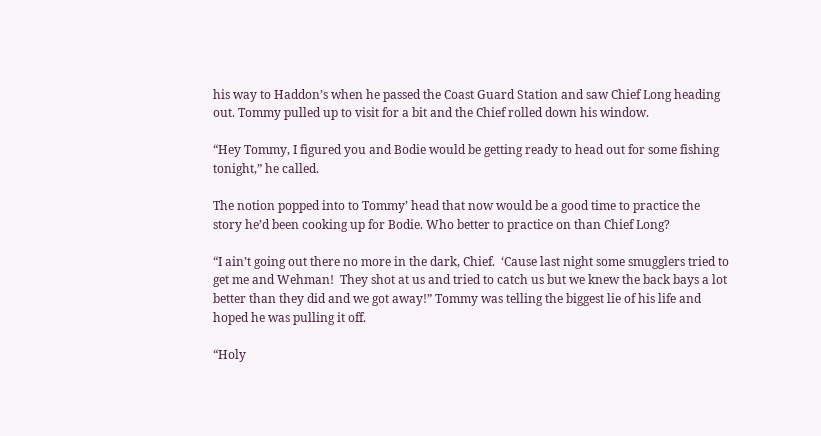his way to Haddon’s when he passed the Coast Guard Station and saw Chief Long heading out. Tommy pulled up to visit for a bit and the Chief rolled down his window.

“Hey Tommy, I figured you and Bodie would be getting ready to head out for some fishing tonight,” he called.

The notion popped into to Tommy’ head that now would be a good time to practice the story he’d been cooking up for Bodie. Who better to practice on than Chief Long?

“I ain’t going out there no more in the dark, Chief.  ‘Cause last night some smugglers tried to get me and Wehman!  They shot at us and tried to catch us but we knew the back bays a lot better than they did and we got away!” Tommy was telling the biggest lie of his life and hoped he was pulling it off.

“Holy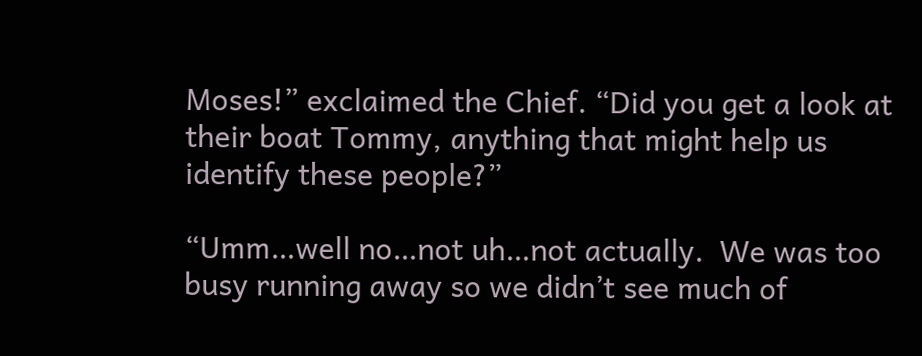Moses!” exclaimed the Chief. “Did you get a look at their boat Tommy, anything that might help us identify these people?”

“Umm…well no…not uh…not actually.  We was too busy running away so we didn’t see much of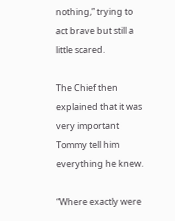nothing,” trying to act brave but still a little scared.

The Chief then explained that it was very important Tommy tell him everything he knew.

“Where exactly were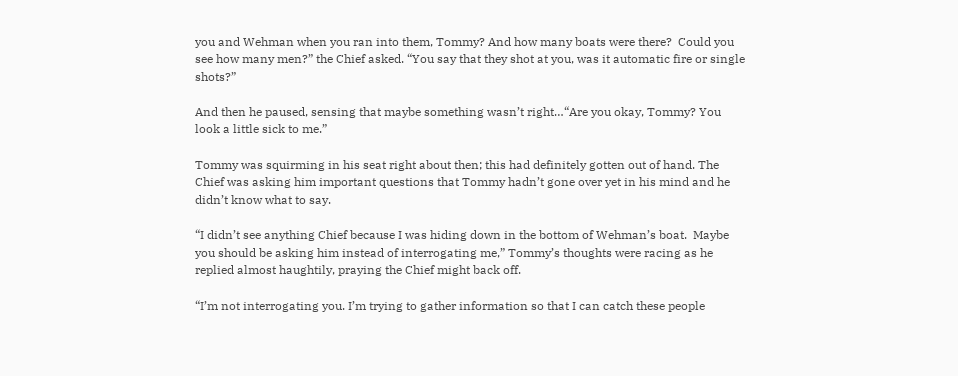you and Wehman when you ran into them, Tommy? And how many boats were there?  Could you see how many men?” the Chief asked. “You say that they shot at you, was it automatic fire or single shots?”

And then he paused, sensing that maybe something wasn’t right…“Are you okay, Tommy? You look a little sick to me.”

Tommy was squirming in his seat right about then; this had definitely gotten out of hand. The Chief was asking him important questions that Tommy hadn’t gone over yet in his mind and he didn’t know what to say.

“I didn’t see anything Chief because I was hiding down in the bottom of Wehman’s boat.  Maybe you should be asking him instead of interrogating me,” Tommy’s thoughts were racing as he replied almost haughtily, praying the Chief might back off.

“I’m not interrogating you. I’m trying to gather information so that I can catch these people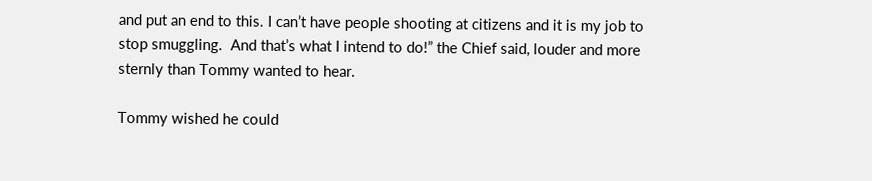and put an end to this. I can’t have people shooting at citizens and it is my job to stop smuggling.  And that’s what I intend to do!” the Chief said, louder and more sternly than Tommy wanted to hear.

Tommy wished he could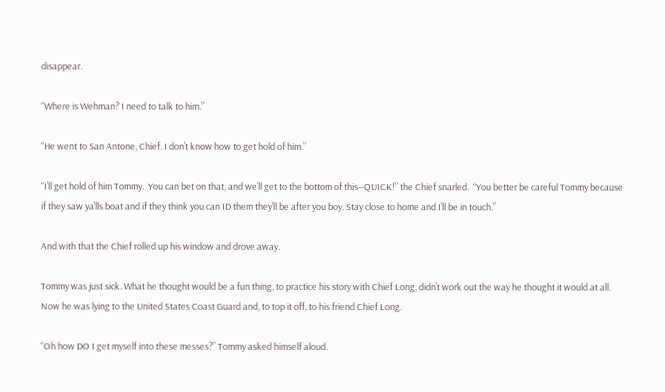disappear.

“Where is Wehman? I need to talk to him.”

“He went to San Antone, Chief. I don’t know how to get hold of him.”

“I’ll get hold of him Tommy.  You can bet on that, and we’ll get to the bottom of this―QUICK!” the Chief snarled.  “You better be careful Tommy because if they saw ya’lls boat and if they think you can ID them they’ll be after you boy. Stay close to home and I’ll be in touch.”

And with that the Chief rolled up his window and drove away.

Tommy was just sick. What he thought would be a fun thing, to practice his story with Chief Long, didn’t work out the way he thought it would at all. Now he was lying to the United States Coast Guard and, to top it off, to his friend Chief Long.

“Oh how DO I get myself into these messes?” Tommy asked himself aloud.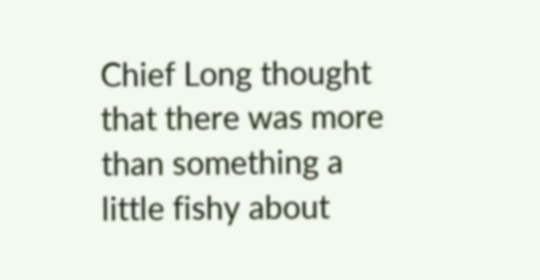Chief Long thought that there was more than something a little fishy about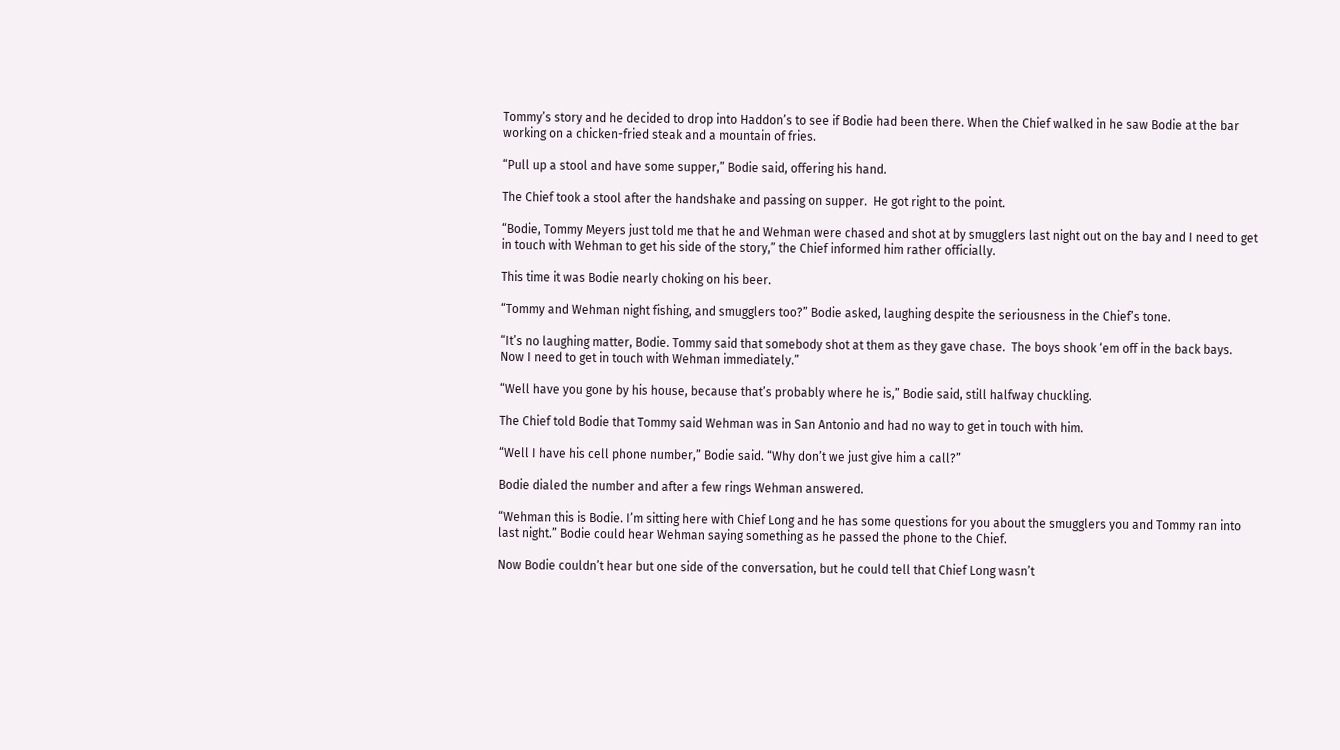Tommy’s story and he decided to drop into Haddon’s to see if Bodie had been there. When the Chief walked in he saw Bodie at the bar working on a chicken-fried steak and a mountain of fries.

“Pull up a stool and have some supper,” Bodie said, offering his hand.

The Chief took a stool after the handshake and passing on supper.  He got right to the point.

“Bodie, Tommy Meyers just told me that he and Wehman were chased and shot at by smugglers last night out on the bay and I need to get in touch with Wehman to get his side of the story,” the Chief informed him rather officially.

This time it was Bodie nearly choking on his beer.

“Tommy and Wehman night fishing, and smugglers too?” Bodie asked, laughing despite the seriousness in the Chief’s tone.

“It’s no laughing matter, Bodie. Tommy said that somebody shot at them as they gave chase.  The boys shook ‘em off in the back bays. Now I need to get in touch with Wehman immediately.”

“Well have you gone by his house, because that’s probably where he is,” Bodie said, still halfway chuckling.

The Chief told Bodie that Tommy said Wehman was in San Antonio and had no way to get in touch with him.

“Well I have his cell phone number,” Bodie said. “Why don’t we just give him a call?”

Bodie dialed the number and after a few rings Wehman answered.

“Wehman this is Bodie. I’m sitting here with Chief Long and he has some questions for you about the smugglers you and Tommy ran into last night.” Bodie could hear Wehman saying something as he passed the phone to the Chief.

Now Bodie couldn’t hear but one side of the conversation, but he could tell that Chief Long wasn’t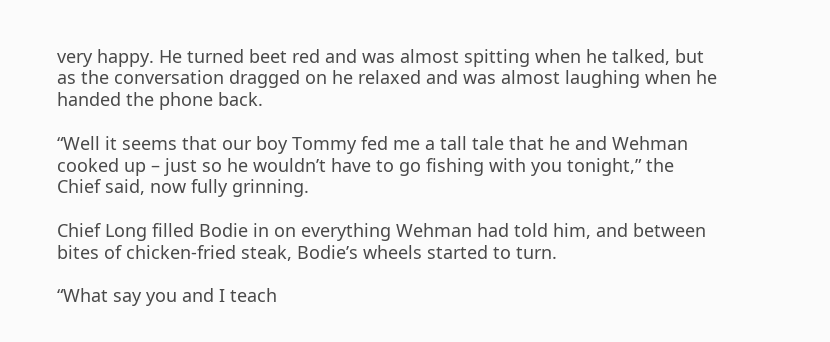very happy. He turned beet red and was almost spitting when he talked, but as the conversation dragged on he relaxed and was almost laughing when he handed the phone back.

“Well it seems that our boy Tommy fed me a tall tale that he and Wehman cooked up – just so he wouldn’t have to go fishing with you tonight,” the Chief said, now fully grinning.

Chief Long filled Bodie in on everything Wehman had told him, and between bites of chicken-fried steak, Bodie’s wheels started to turn.

“What say you and I teach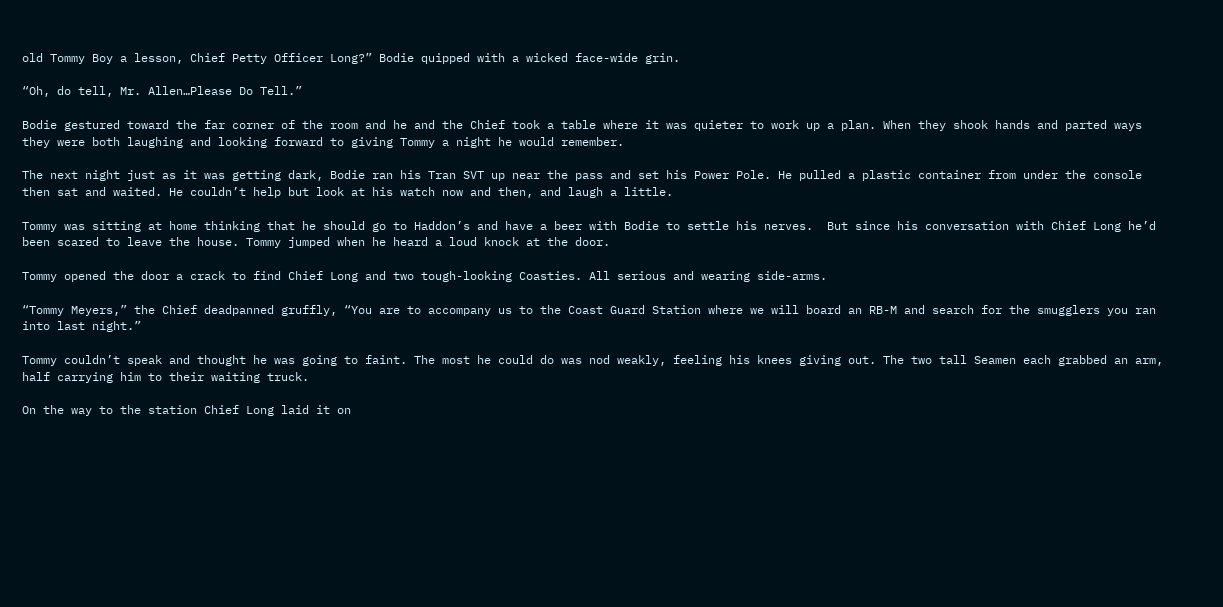old Tommy Boy a lesson, Chief Petty Officer Long?” Bodie quipped with a wicked face-wide grin.

“Oh, do tell, Mr. Allen…Please Do Tell.”

Bodie gestured toward the far corner of the room and he and the Chief took a table where it was quieter to work up a plan. When they shook hands and parted ways they were both laughing and looking forward to giving Tommy a night he would remember.

The next night just as it was getting dark, Bodie ran his Tran SVT up near the pass and set his Power Pole. He pulled a plastic container from under the console then sat and waited. He couldn’t help but look at his watch now and then, and laugh a little.

Tommy was sitting at home thinking that he should go to Haddon’s and have a beer with Bodie to settle his nerves.  But since his conversation with Chief Long he’d been scared to leave the house. Tommy jumped when he heard a loud knock at the door.

Tommy opened the door a crack to find Chief Long and two tough-looking Coasties. All serious and wearing side-arms.

“Tommy Meyers,” the Chief deadpanned gruffly, “You are to accompany us to the Coast Guard Station where we will board an RB-M and search for the smugglers you ran into last night.”

Tommy couldn’t speak and thought he was going to faint. The most he could do was nod weakly, feeling his knees giving out. The two tall Seamen each grabbed an arm, half carrying him to their waiting truck.

On the way to the station Chief Long laid it on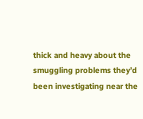thick and heavy about the smuggling problems they’d been investigating near the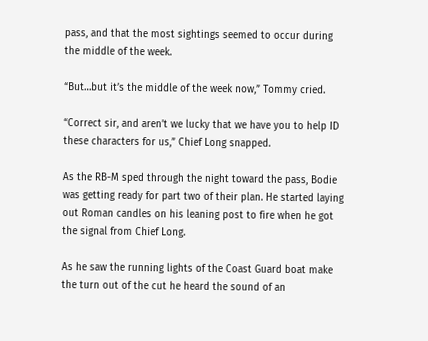pass, and that the most sightings seemed to occur during the middle of the week.

“But…but it’s the middle of the week now,” Tommy cried.

“Correct sir, and aren’t we lucky that we have you to help ID these characters for us,” Chief Long snapped.

As the RB-M sped through the night toward the pass, Bodie was getting ready for part two of their plan. He started laying out Roman candles on his leaning post to fire when he got the signal from Chief Long.

As he saw the running lights of the Coast Guard boat make the turn out of the cut he heard the sound of an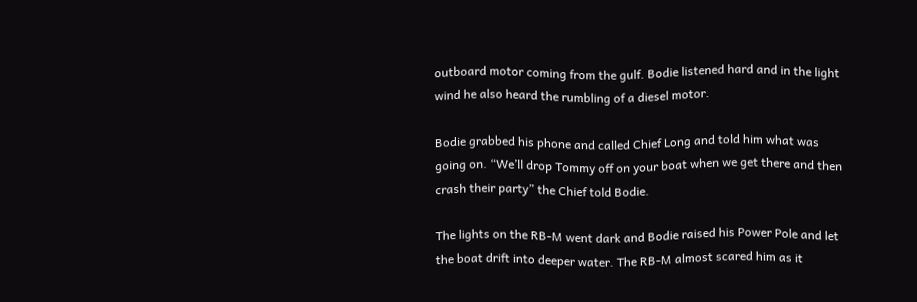outboard motor coming from the gulf. Bodie listened hard and in the light wind he also heard the rumbling of a diesel motor.

Bodie grabbed his phone and called Chief Long and told him what was going on. “We’ll drop Tommy off on your boat when we get there and then crash their party” the Chief told Bodie.

The lights on the RB-M went dark and Bodie raised his Power Pole and let the boat drift into deeper water. The RB-M almost scared him as it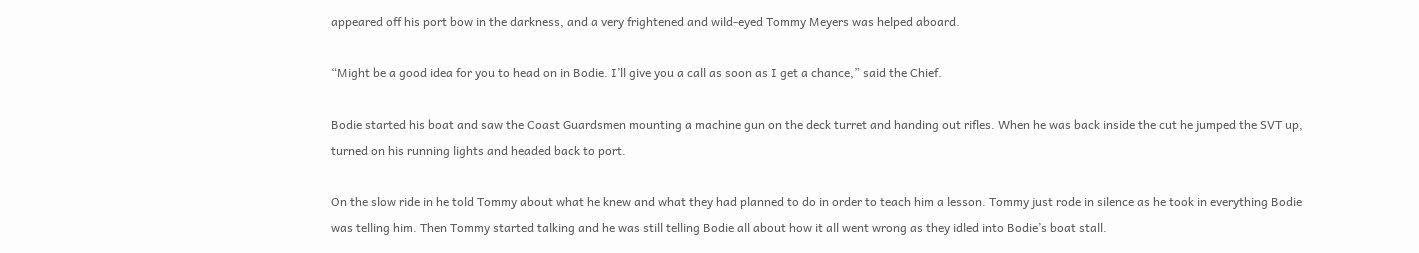appeared off his port bow in the darkness, and a very frightened and wild-eyed Tommy Meyers was helped aboard.

“Might be a good idea for you to head on in Bodie. I’ll give you a call as soon as I get a chance,” said the Chief.

Bodie started his boat and saw the Coast Guardsmen mounting a machine gun on the deck turret and handing out rifles. When he was back inside the cut he jumped the SVT up, turned on his running lights and headed back to port.

On the slow ride in he told Tommy about what he knew and what they had planned to do in order to teach him a lesson. Tommy just rode in silence as he took in everything Bodie was telling him. Then Tommy started talking and he was still telling Bodie all about how it all went wrong as they idled into Bodie’s boat stall.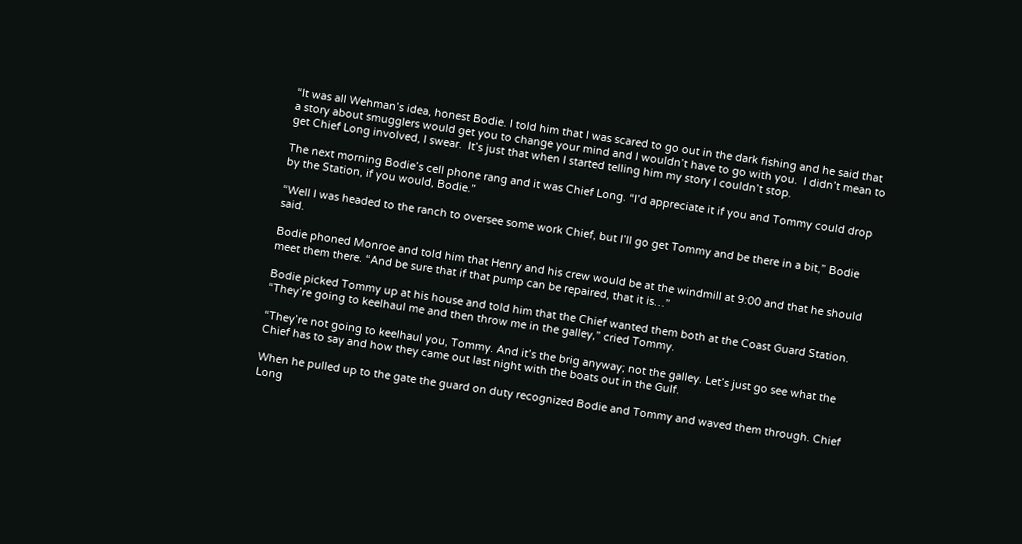“It was all Wehman’s idea, honest Bodie. I told him that I was scared to go out in the dark fishing and he said that a story about smugglers would get you to change your mind and I wouldn’t have to go with you.  I didn’t mean to get Chief Long involved, I swear.  It’s just that when I started telling him my story I couldn’t stop.

The next morning Bodie’s cell phone rang and it was Chief Long. “I’d appreciate it if you and Tommy could drop by the Station, if you would, Bodie.”

“Well I was headed to the ranch to oversee some work Chief, but I’ll go get Tommy and be there in a bit,” Bodie said.

Bodie phoned Monroe and told him that Henry and his crew would be at the windmill at 9:00 and that he should meet them there. “And be sure that if that pump can be repaired, that it is…”

Bodie picked Tommy up at his house and told him that the Chief wanted them both at the Coast Guard Station. “They’re going to keelhaul me and then throw me in the galley,” cried Tommy.

“They’re not going to keelhaul you, Tommy. And it’s the brig anyway; not the galley. Let’s just go see what the Chief has to say and how they came out last night with the boats out in the Gulf.

When he pulled up to the gate the guard on duty recognized Bodie and Tommy and waved them through. Chief Long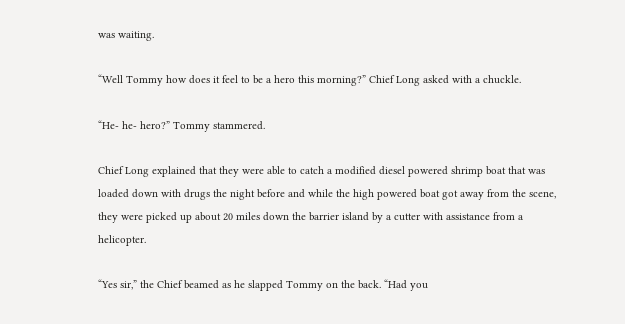was waiting.

“Well Tommy how does it feel to be a hero this morning?” Chief Long asked with a chuckle.

“He- he- hero?” Tommy stammered.

Chief Long explained that they were able to catch a modified diesel powered shrimp boat that was loaded down with drugs the night before and while the high powered boat got away from the scene, they were picked up about 20 miles down the barrier island by a cutter with assistance from a helicopter.

“Yes sir,” the Chief beamed as he slapped Tommy on the back. “Had you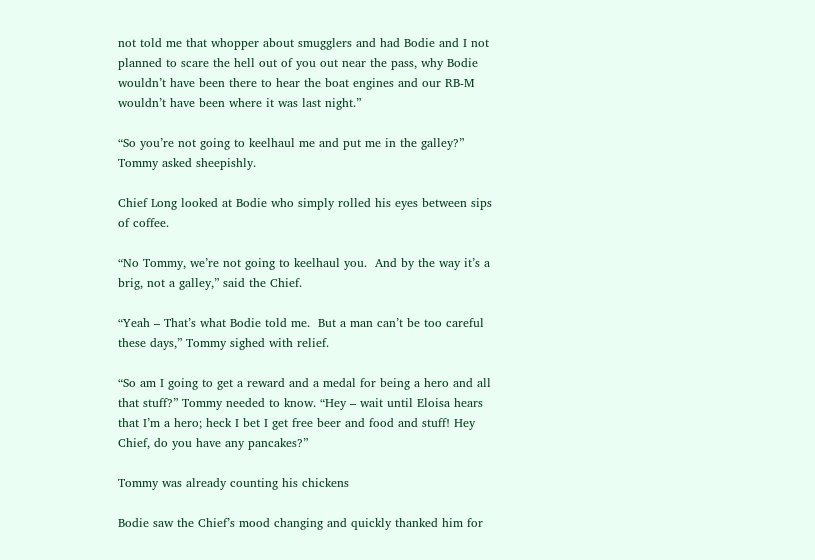not told me that whopper about smugglers and had Bodie and I not planned to scare the hell out of you out near the pass, why Bodie wouldn’t have been there to hear the boat engines and our RB-M wouldn’t have been where it was last night.”

“So you’re not going to keelhaul me and put me in the galley?” Tommy asked sheepishly.

Chief Long looked at Bodie who simply rolled his eyes between sips of coffee.

“No Tommy, we’re not going to keelhaul you.  And by the way it’s a brig, not a galley,” said the Chief.

“Yeah – That’s what Bodie told me.  But a man can’t be too careful these days,” Tommy sighed with relief.

“So am I going to get a reward and a medal for being a hero and all that stuff?” Tommy needed to know. “Hey – wait until Eloisa hears that I’m a hero; heck I bet I get free beer and food and stuff! Hey Chief, do you have any pancakes?”

Tommy was already counting his chickens

Bodie saw the Chief’s mood changing and quickly thanked him for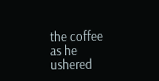the coffee as he ushered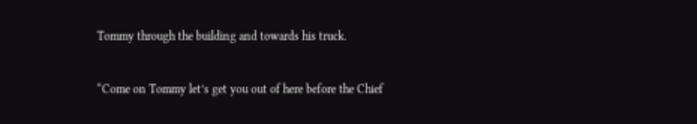Tommy through the building and towards his truck.

“Come on Tommy let’s get you out of here before the Chief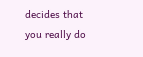decides that you really do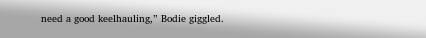need a good keelhauling,” Bodie giggled.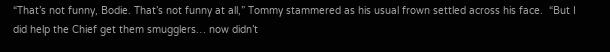“That’s not funny, Bodie. That’s not funny at all,” Tommy stammered as his usual frown settled across his face.  “But I did help the Chief get them smugglers… now didn’t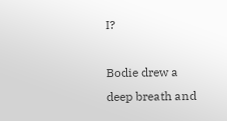I?

Bodie drew a deep breath and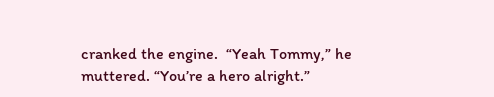cranked the engine.  “Yeah Tommy,” he muttered. “You’re a hero alright.”